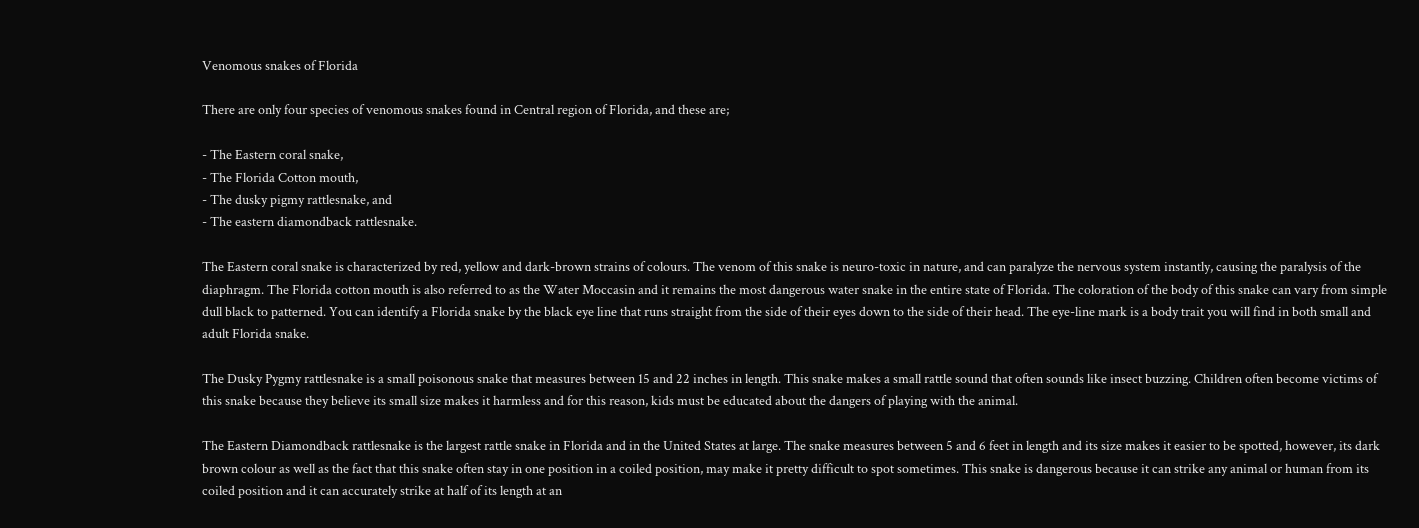Venomous snakes of Florida

There are only four species of venomous snakes found in Central region of Florida, and these are;

- The Eastern coral snake,
- The Florida Cotton mouth,
- The dusky pigmy rattlesnake, and
- The eastern diamondback rattlesnake.

The Eastern coral snake is characterized by red, yellow and dark-brown strains of colours. The venom of this snake is neuro-toxic in nature, and can paralyze the nervous system instantly, causing the paralysis of the diaphragm. The Florida cotton mouth is also referred to as the Water Moccasin and it remains the most dangerous water snake in the entire state of Florida. The coloration of the body of this snake can vary from simple dull black to patterned. You can identify a Florida snake by the black eye line that runs straight from the side of their eyes down to the side of their head. The eye-line mark is a body trait you will find in both small and adult Florida snake.

The Dusky Pygmy rattlesnake is a small poisonous snake that measures between 15 and 22 inches in length. This snake makes a small rattle sound that often sounds like insect buzzing. Children often become victims of this snake because they believe its small size makes it harmless and for this reason, kids must be educated about the dangers of playing with the animal.

The Eastern Diamondback rattlesnake is the largest rattle snake in Florida and in the United States at large. The snake measures between 5 and 6 feet in length and its size makes it easier to be spotted, however, its dark brown colour as well as the fact that this snake often stay in one position in a coiled position, may make it pretty difficult to spot sometimes. This snake is dangerous because it can strike any animal or human from its coiled position and it can accurately strike at half of its length at an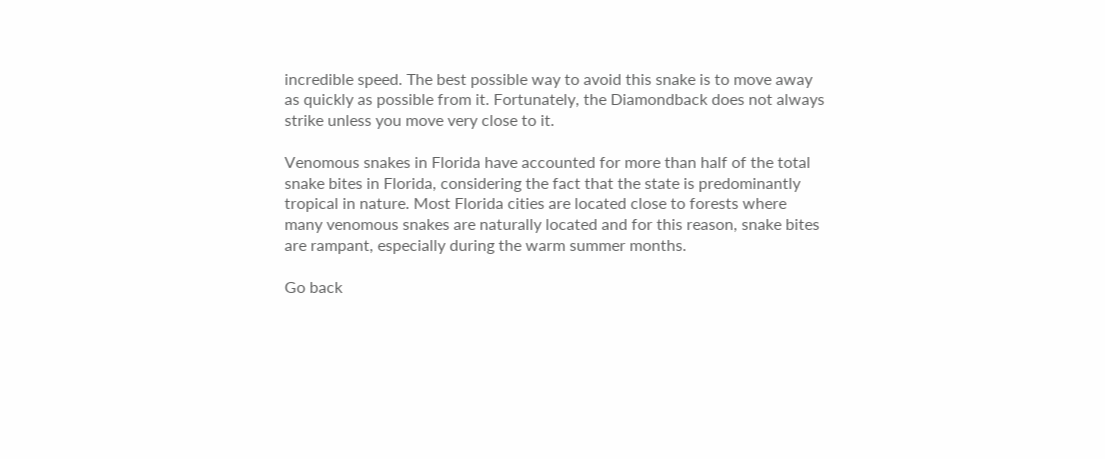incredible speed. The best possible way to avoid this snake is to move away as quickly as possible from it. Fortunately, the Diamondback does not always strike unless you move very close to it.

Venomous snakes in Florida have accounted for more than half of the total snake bites in Florida, considering the fact that the state is predominantly tropical in nature. Most Florida cities are located close to forests where many venomous snakes are naturally located and for this reason, snake bites are rampant, especially during the warm summer months.

Go back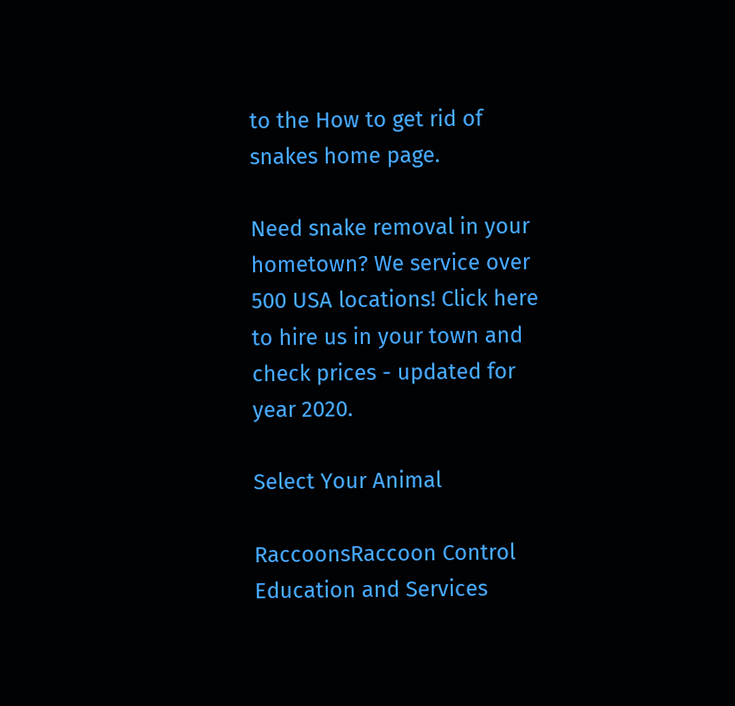to the How to get rid of snakes home page.

Need snake removal in your hometown? We service over 500 USA locations! Click here to hire us in your town and check prices - updated for year 2020.

Select Your Animal

RaccoonsRaccoon Control Education and Services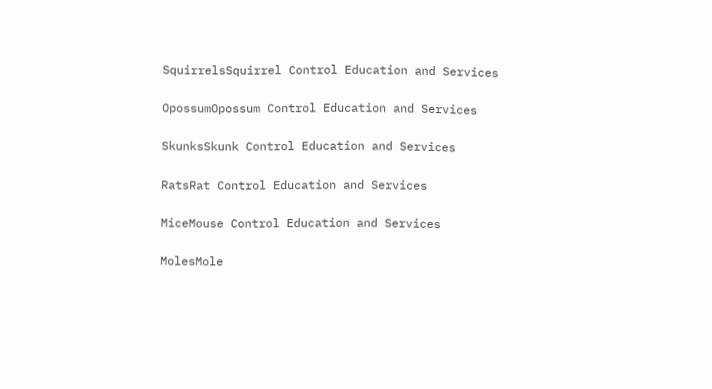SquirrelsSquirrel Control Education and Services

OpossumOpossum Control Education and Services

SkunksSkunk Control Education and Services

RatsRat Control Education and Services

MiceMouse Control Education and Services

MolesMole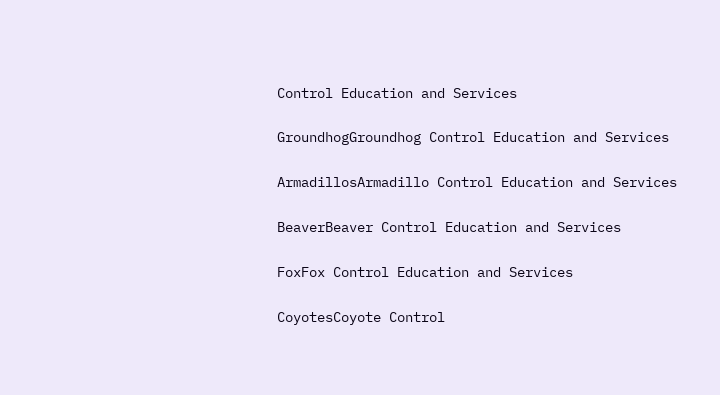Control Education and Services

GroundhogGroundhog Control Education and Services

ArmadillosArmadillo Control Education and Services

BeaverBeaver Control Education and Services

FoxFox Control Education and Services

CoyotesCoyote Control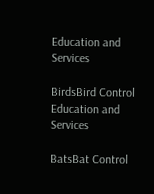Education and Services

BirdsBird Control Education and Services

BatsBat Control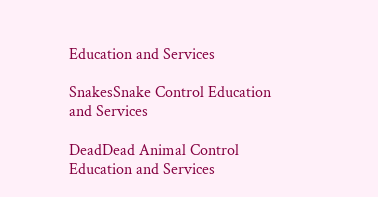Education and Services

SnakesSnake Control Education and Services

DeadDead Animal Control Education and Services